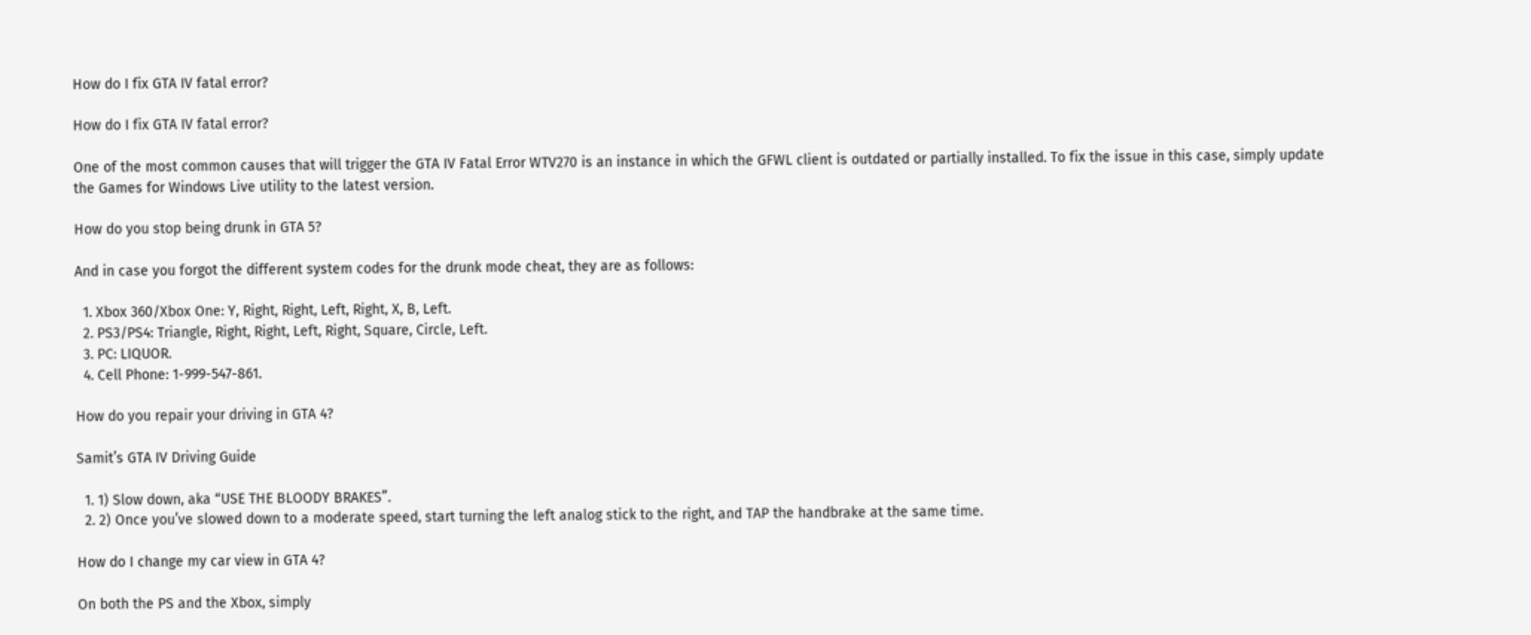How do I fix GTA IV fatal error?

How do I fix GTA IV fatal error?

One of the most common causes that will trigger the GTA IV Fatal Error WTV270 is an instance in which the GFWL client is outdated or partially installed. To fix the issue in this case, simply update the Games for Windows Live utility to the latest version.

How do you stop being drunk in GTA 5?

And in case you forgot the different system codes for the drunk mode cheat, they are as follows:

  1. Xbox 360/Xbox One: Y, Right, Right, Left, Right, X, B, Left.
  2. PS3/PS4: Triangle, Right, Right, Left, Right, Square, Circle, Left.
  3. PC: LIQUOR.
  4. Cell Phone: 1-999-547-861.

How do you repair your driving in GTA 4?

Samit’s GTA IV Driving Guide

  1. 1) Slow down, aka “USE THE BLOODY BRAKES”.
  2. 2) Once you’ve slowed down to a moderate speed, start turning the left analog stick to the right, and TAP the handbrake at the same time.

How do I change my car view in GTA 4?

On both the PS and the Xbox, simply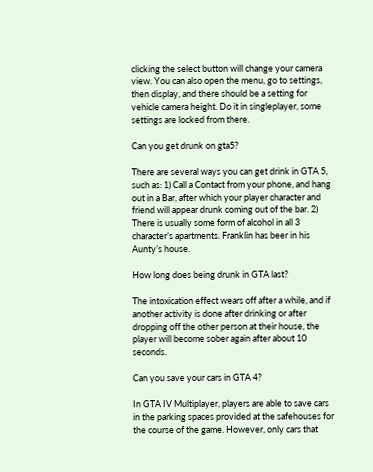clicking the select button will change your camera view. You can also open the menu, go to settings, then display, and there should be a setting for vehicle camera height. Do it in singleplayer, some settings are locked from there.

Can you get drunk on gta5?

There are several ways you can get drink in GTA 5, such as: 1) Call a Contact from your phone, and hang out in a Bar, after which your player character and friend will appear drunk coming out of the bar. 2) There is usually some form of alcohol in all 3 character’s apartments. Franklin has beer in his Aunty’s house.

How long does being drunk in GTA last?

The intoxication effect wears off after a while, and if another activity is done after drinking or after dropping off the other person at their house, the player will become sober again after about 10 seconds.

Can you save your cars in GTA 4?

In GTA IV Multiplayer, players are able to save cars in the parking spaces provided at the safehouses for the course of the game. However, only cars that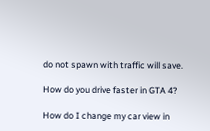do not spawn with traffic will save.

How do you drive faster in GTA 4?

How do I change my car view in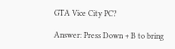GTA Vice City PC?

Answer: Press Down + B to bring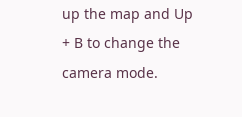up the map and Up + B to change the camera mode.